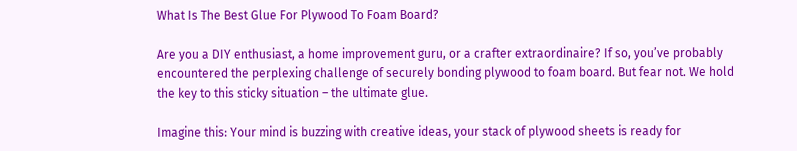What Is The Best Glue For Plywood To Foam Board?

Are you a DIY enthusiast, a home improvement guru, or a crafter extraordinaire? If so, you’ve probably encountered the perplexing challenge of securely bonding plywood to foam board. But fear not. We hold the key to this sticky situation – the ultimate glue.

Imagine this: Your mind is buzzing with creative ideas, your stack of plywood sheets is ready for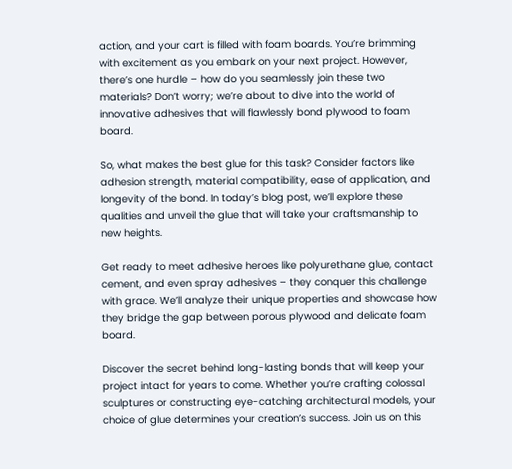action, and your cart is filled with foam boards. You’re brimming with excitement as you embark on your next project. However, there’s one hurdle – how do you seamlessly join these two materials? Don’t worry; we’re about to dive into the world of innovative adhesives that will flawlessly bond plywood to foam board.

So, what makes the best glue for this task? Consider factors like adhesion strength, material compatibility, ease of application, and longevity of the bond. In today’s blog post, we’ll explore these qualities and unveil the glue that will take your craftsmanship to new heights.

Get ready to meet adhesive heroes like polyurethane glue, contact cement, and even spray adhesives – they conquer this challenge with grace. We’ll analyze their unique properties and showcase how they bridge the gap between porous plywood and delicate foam board.

Discover the secret behind long-lasting bonds that will keep your project intact for years to come. Whether you’re crafting colossal sculptures or constructing eye-catching architectural models, your choice of glue determines your creation’s success. Join us on this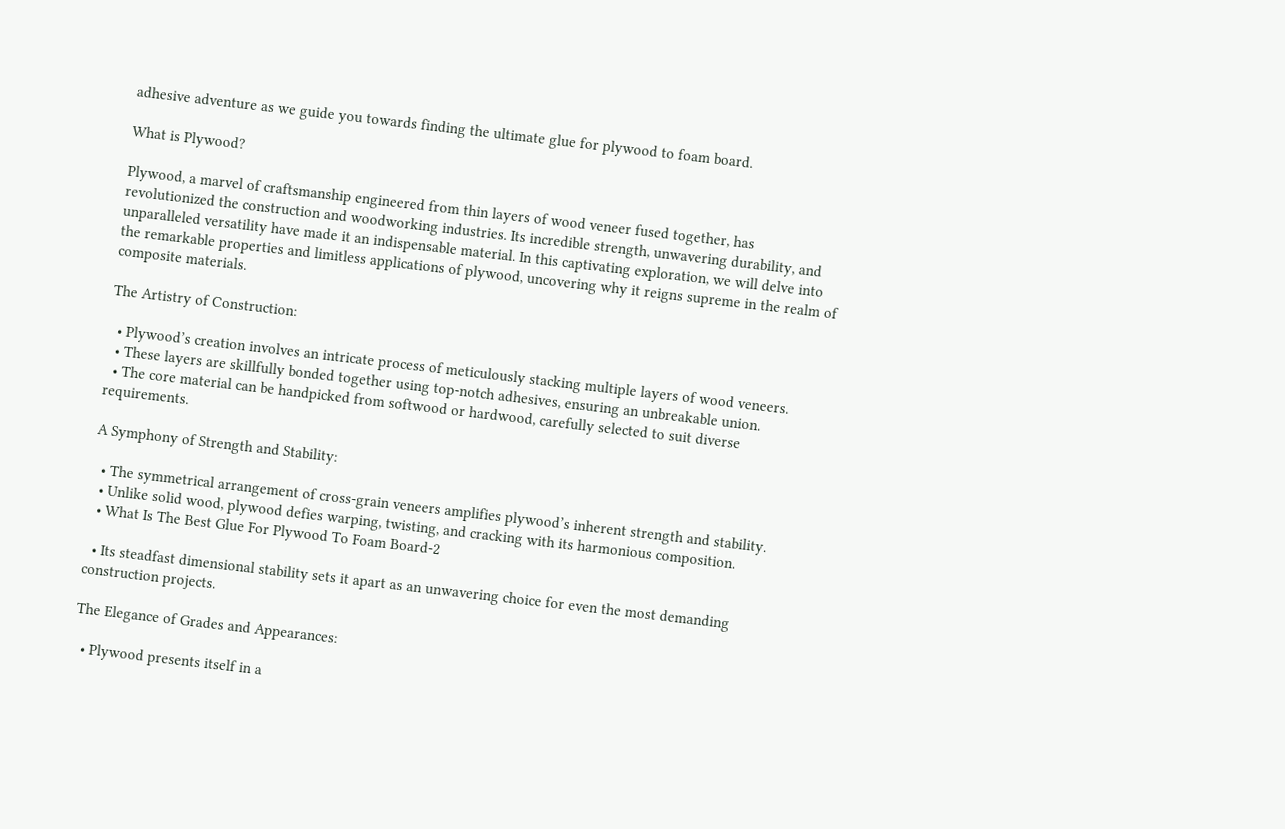adhesive adventure as we guide you towards finding the ultimate glue for plywood to foam board.

What is Plywood?

Plywood, a marvel of craftsmanship engineered from thin layers of wood veneer fused together, has revolutionized the construction and woodworking industries. Its incredible strength, unwavering durability, and unparalleled versatility have made it an indispensable material. In this captivating exploration, we will delve into the remarkable properties and limitless applications of plywood, uncovering why it reigns supreme in the realm of composite materials.

The Artistry of Construction:

  • Plywood’s creation involves an intricate process of meticulously stacking multiple layers of wood veneers.
  • These layers are skillfully bonded together using top-notch adhesives, ensuring an unbreakable union.
  • The core material can be handpicked from softwood or hardwood, carefully selected to suit diverse requirements.

A Symphony of Strength and Stability:

  • The symmetrical arrangement of cross-grain veneers amplifies plywood’s inherent strength and stability.
  • Unlike solid wood, plywood defies warping, twisting, and cracking with its harmonious composition.
  • What Is The Best Glue For Plywood To Foam Board-2

  • Its steadfast dimensional stability sets it apart as an unwavering choice for even the most demanding construction projects.

The Elegance of Grades and Appearances:

  • Plywood presents itself in a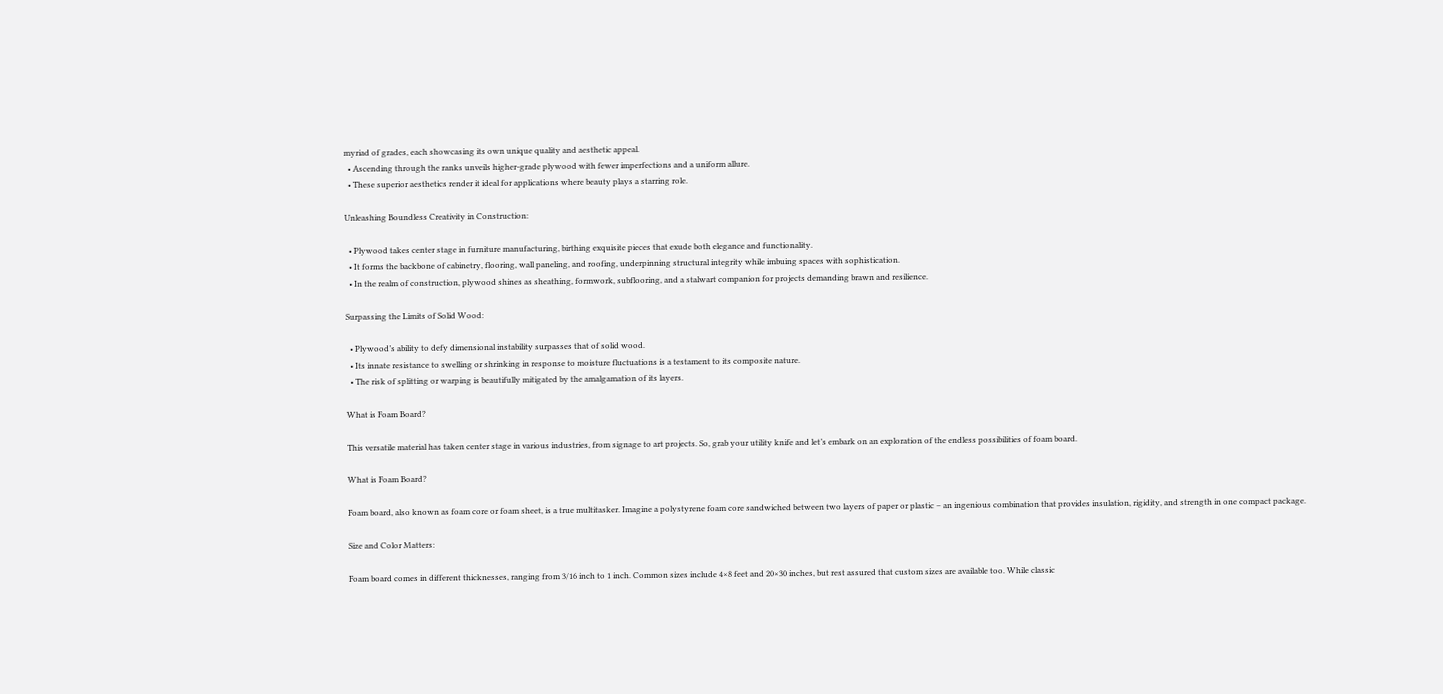myriad of grades, each showcasing its own unique quality and aesthetic appeal.
  • Ascending through the ranks unveils higher-grade plywood with fewer imperfections and a uniform allure.
  • These superior aesthetics render it ideal for applications where beauty plays a starring role.

Unleashing Boundless Creativity in Construction:

  • Plywood takes center stage in furniture manufacturing, birthing exquisite pieces that exude both elegance and functionality.
  • It forms the backbone of cabinetry, flooring, wall paneling, and roofing, underpinning structural integrity while imbuing spaces with sophistication.
  • In the realm of construction, plywood shines as sheathing, formwork, subflooring, and a stalwart companion for projects demanding brawn and resilience.

Surpassing the Limits of Solid Wood:

  • Plywood’s ability to defy dimensional instability surpasses that of solid wood.
  • Its innate resistance to swelling or shrinking in response to moisture fluctuations is a testament to its composite nature.
  • The risk of splitting or warping is beautifully mitigated by the amalgamation of its layers.

What is Foam Board?

This versatile material has taken center stage in various industries, from signage to art projects. So, grab your utility knife and let’s embark on an exploration of the endless possibilities of foam board.

What is Foam Board?

Foam board, also known as foam core or foam sheet, is a true multitasker. Imagine a polystyrene foam core sandwiched between two layers of paper or plastic – an ingenious combination that provides insulation, rigidity, and strength in one compact package.

Size and Color Matters:

Foam board comes in different thicknesses, ranging from 3/16 inch to 1 inch. Common sizes include 4×8 feet and 20×30 inches, but rest assured that custom sizes are available too. While classic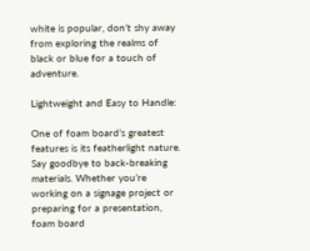white is popular, don’t shy away from exploring the realms of black or blue for a touch of adventure.

Lightweight and Easy to Handle:

One of foam board’s greatest features is its featherlight nature. Say goodbye to back-breaking materials. Whether you’re working on a signage project or preparing for a presentation, foam board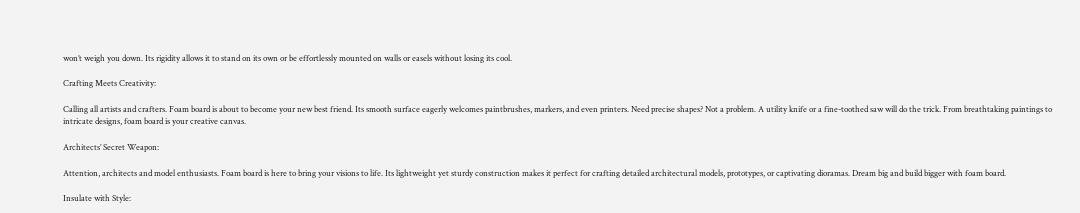won’t weigh you down. Its rigidity allows it to stand on its own or be effortlessly mounted on walls or easels without losing its cool.

Crafting Meets Creativity:

Calling all artists and crafters. Foam board is about to become your new best friend. Its smooth surface eagerly welcomes paintbrushes, markers, and even printers. Need precise shapes? Not a problem. A utility knife or a fine-toothed saw will do the trick. From breathtaking paintings to intricate designs, foam board is your creative canvas.

Architects’ Secret Weapon:

Attention, architects and model enthusiasts. Foam board is here to bring your visions to life. Its lightweight yet sturdy construction makes it perfect for crafting detailed architectural models, prototypes, or captivating dioramas. Dream big and build bigger with foam board.

Insulate with Style: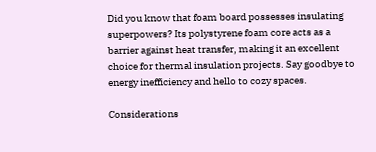Did you know that foam board possesses insulating superpowers? Its polystyrene foam core acts as a barrier against heat transfer, making it an excellent choice for thermal insulation projects. Say goodbye to energy inefficiency and hello to cozy spaces.

Considerations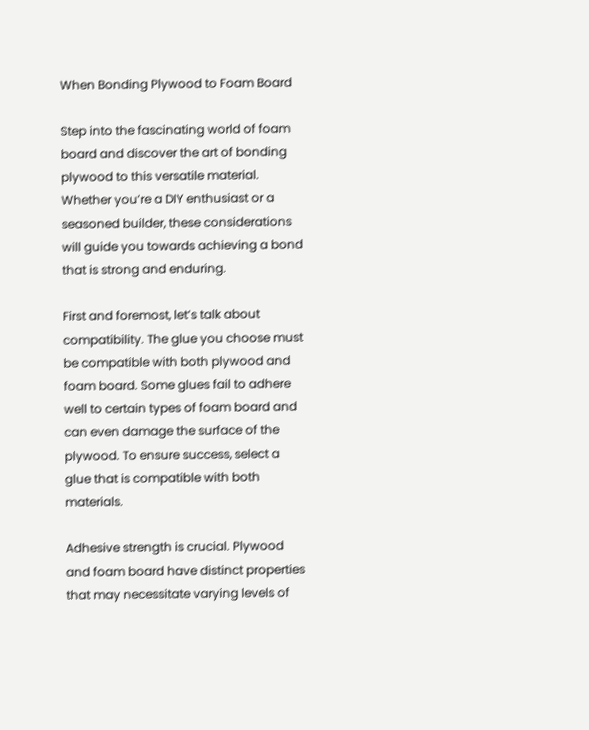When Bonding Plywood to Foam Board

Step into the fascinating world of foam board and discover the art of bonding plywood to this versatile material. Whether you’re a DIY enthusiast or a seasoned builder, these considerations will guide you towards achieving a bond that is strong and enduring.

First and foremost, let’s talk about compatibility. The glue you choose must be compatible with both plywood and foam board. Some glues fail to adhere well to certain types of foam board and can even damage the surface of the plywood. To ensure success, select a glue that is compatible with both materials.

Adhesive strength is crucial. Plywood and foam board have distinct properties that may necessitate varying levels of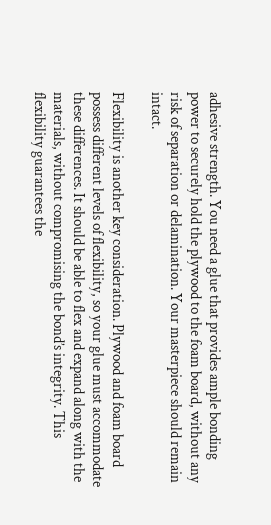adhesive strength. You need a glue that provides ample bonding power to securely hold the plywood to the foam board, without any risk of separation or delamination. Your masterpiece should remain intact.

Flexibility is another key consideration. Plywood and foam board possess different levels of flexibility, so your glue must accommodate these differences. It should be able to flex and expand along with the materials, without compromising the bond’s integrity. This flexibility guarantees the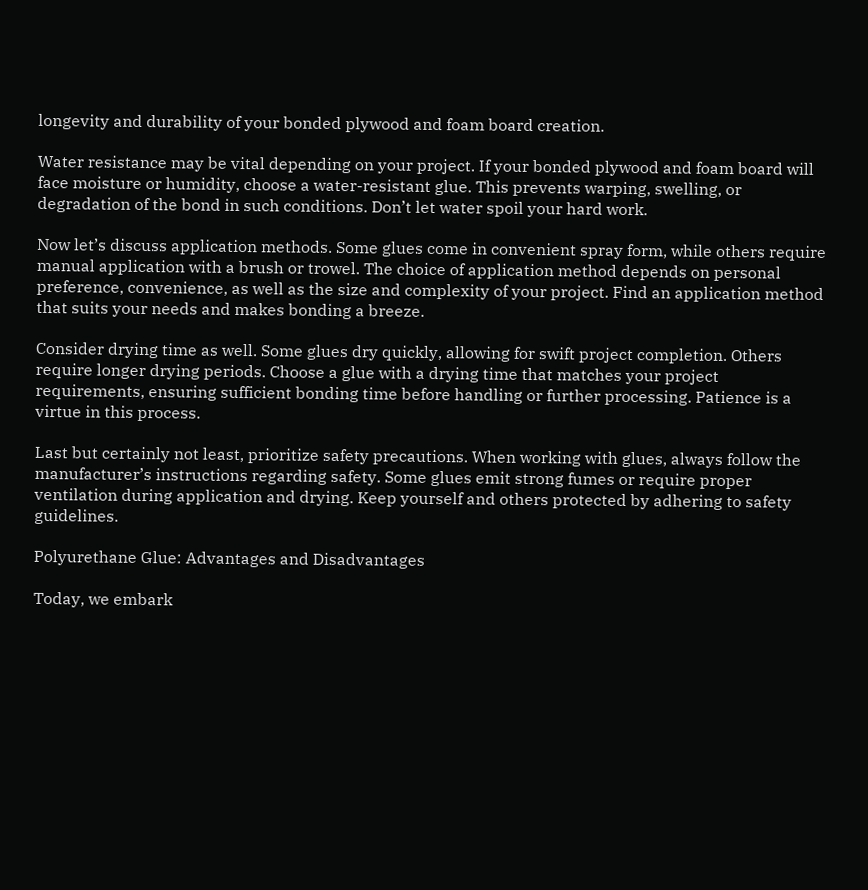longevity and durability of your bonded plywood and foam board creation.

Water resistance may be vital depending on your project. If your bonded plywood and foam board will face moisture or humidity, choose a water-resistant glue. This prevents warping, swelling, or degradation of the bond in such conditions. Don’t let water spoil your hard work.

Now let’s discuss application methods. Some glues come in convenient spray form, while others require manual application with a brush or trowel. The choice of application method depends on personal preference, convenience, as well as the size and complexity of your project. Find an application method that suits your needs and makes bonding a breeze.

Consider drying time as well. Some glues dry quickly, allowing for swift project completion. Others require longer drying periods. Choose a glue with a drying time that matches your project requirements, ensuring sufficient bonding time before handling or further processing. Patience is a virtue in this process.

Last but certainly not least, prioritize safety precautions. When working with glues, always follow the manufacturer’s instructions regarding safety. Some glues emit strong fumes or require proper ventilation during application and drying. Keep yourself and others protected by adhering to safety guidelines.

Polyurethane Glue: Advantages and Disadvantages

Today, we embark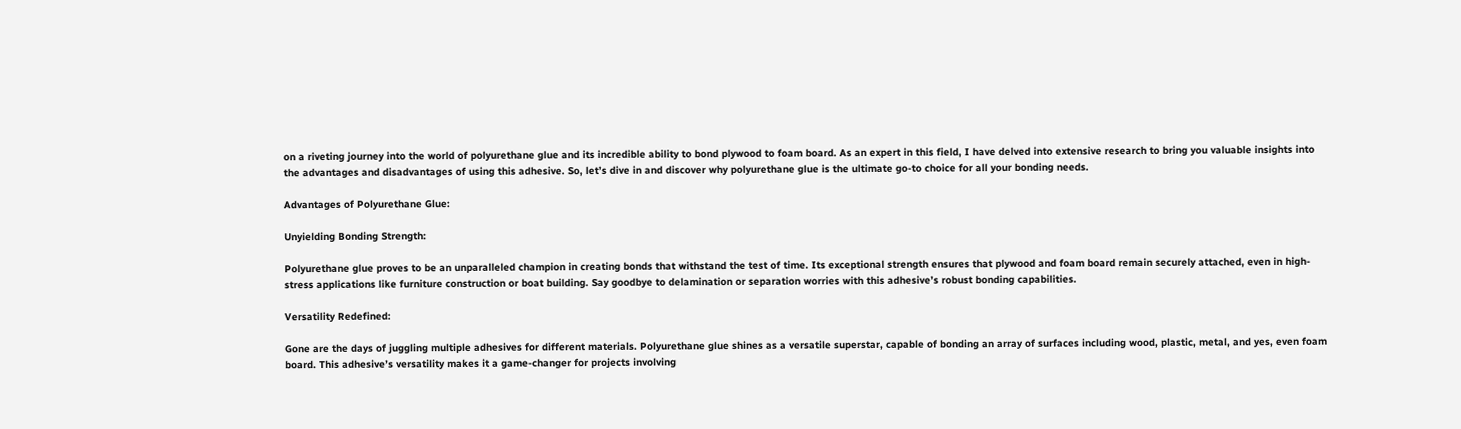on a riveting journey into the world of polyurethane glue and its incredible ability to bond plywood to foam board. As an expert in this field, I have delved into extensive research to bring you valuable insights into the advantages and disadvantages of using this adhesive. So, let’s dive in and discover why polyurethane glue is the ultimate go-to choice for all your bonding needs.

Advantages of Polyurethane Glue:

Unyielding Bonding Strength:

Polyurethane glue proves to be an unparalleled champion in creating bonds that withstand the test of time. Its exceptional strength ensures that plywood and foam board remain securely attached, even in high-stress applications like furniture construction or boat building. Say goodbye to delamination or separation worries with this adhesive’s robust bonding capabilities.

Versatility Redefined:

Gone are the days of juggling multiple adhesives for different materials. Polyurethane glue shines as a versatile superstar, capable of bonding an array of surfaces including wood, plastic, metal, and yes, even foam board. This adhesive’s versatility makes it a game-changer for projects involving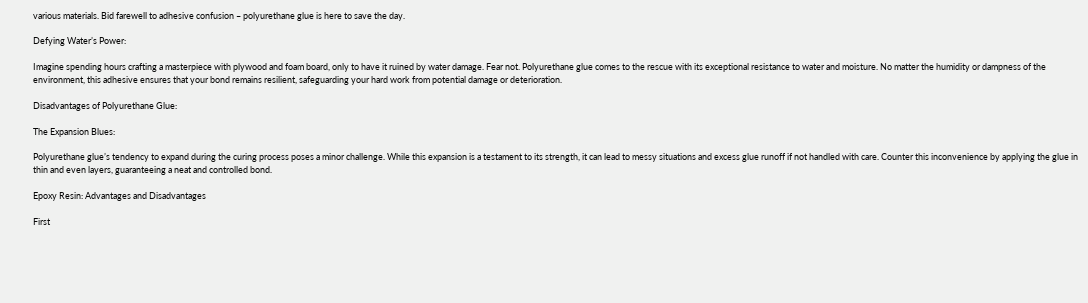various materials. Bid farewell to adhesive confusion – polyurethane glue is here to save the day.

Defying Water’s Power:

Imagine spending hours crafting a masterpiece with plywood and foam board, only to have it ruined by water damage. Fear not. Polyurethane glue comes to the rescue with its exceptional resistance to water and moisture. No matter the humidity or dampness of the environment, this adhesive ensures that your bond remains resilient, safeguarding your hard work from potential damage or deterioration.

Disadvantages of Polyurethane Glue:

The Expansion Blues:

Polyurethane glue’s tendency to expand during the curing process poses a minor challenge. While this expansion is a testament to its strength, it can lead to messy situations and excess glue runoff if not handled with care. Counter this inconvenience by applying the glue in thin and even layers, guaranteeing a neat and controlled bond.

Epoxy Resin: Advantages and Disadvantages

First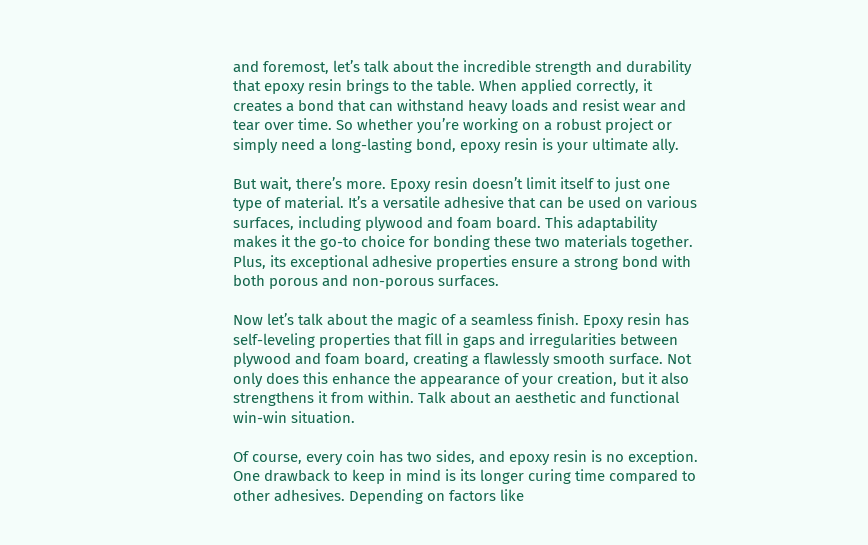and foremost, let’s talk about the incredible strength and durability that epoxy resin brings to the table. When applied correctly, it creates a bond that can withstand heavy loads and resist wear and tear over time. So whether you’re working on a robust project or simply need a long-lasting bond, epoxy resin is your ultimate ally.

But wait, there’s more. Epoxy resin doesn’t limit itself to just one type of material. It’s a versatile adhesive that can be used on various surfaces, including plywood and foam board. This adaptability makes it the go-to choice for bonding these two materials together. Plus, its exceptional adhesive properties ensure a strong bond with both porous and non-porous surfaces.

Now let’s talk about the magic of a seamless finish. Epoxy resin has self-leveling properties that fill in gaps and irregularities between plywood and foam board, creating a flawlessly smooth surface. Not only does this enhance the appearance of your creation, but it also strengthens it from within. Talk about an aesthetic and functional win-win situation.

Of course, every coin has two sides, and epoxy resin is no exception. One drawback to keep in mind is its longer curing time compared to other adhesives. Depending on factors like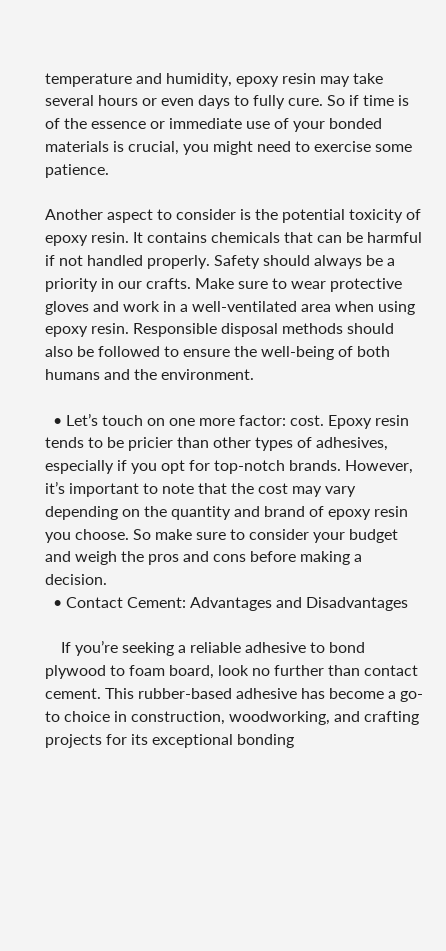temperature and humidity, epoxy resin may take several hours or even days to fully cure. So if time is of the essence or immediate use of your bonded materials is crucial, you might need to exercise some patience.

Another aspect to consider is the potential toxicity of epoxy resin. It contains chemicals that can be harmful if not handled properly. Safety should always be a priority in our crafts. Make sure to wear protective gloves and work in a well-ventilated area when using epoxy resin. Responsible disposal methods should also be followed to ensure the well-being of both humans and the environment.

  • Let’s touch on one more factor: cost. Epoxy resin tends to be pricier than other types of adhesives, especially if you opt for top-notch brands. However, it’s important to note that the cost may vary depending on the quantity and brand of epoxy resin you choose. So make sure to consider your budget and weigh the pros and cons before making a decision.
  • Contact Cement: Advantages and Disadvantages

    If you’re seeking a reliable adhesive to bond plywood to foam board, look no further than contact cement. This rubber-based adhesive has become a go-to choice in construction, woodworking, and crafting projects for its exceptional bonding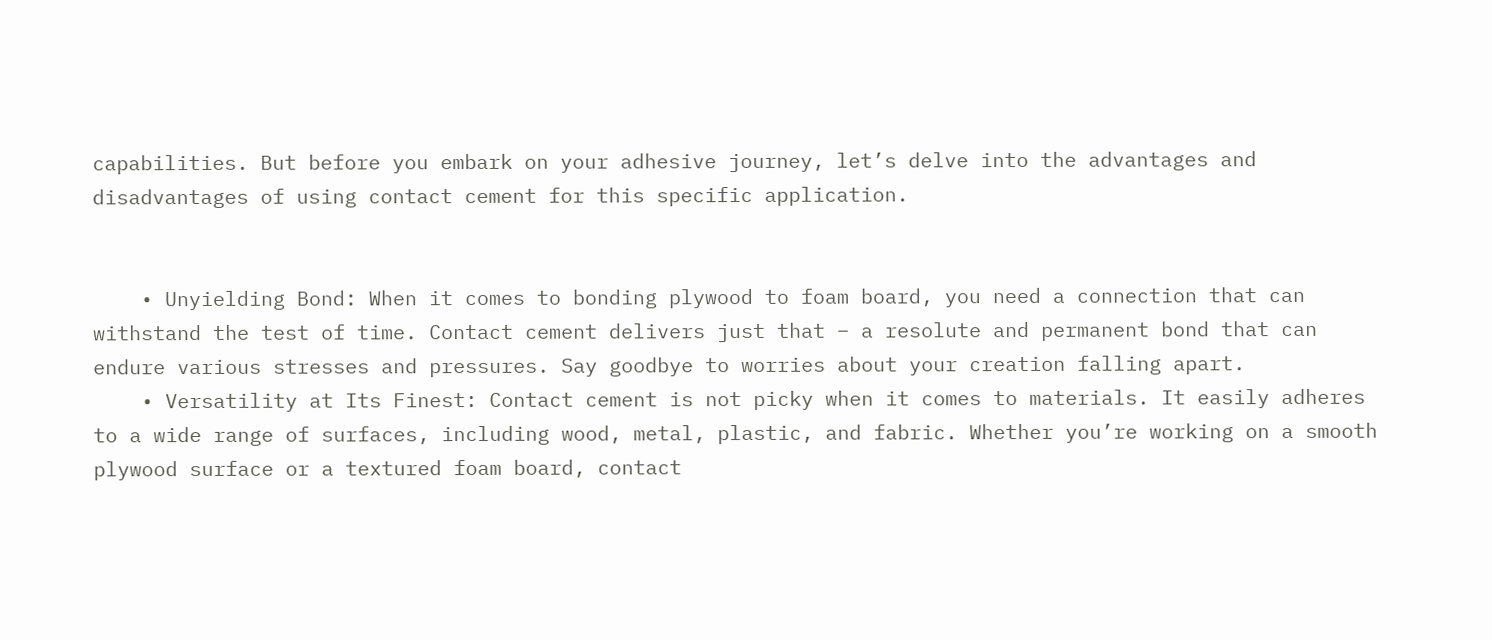capabilities. But before you embark on your adhesive journey, let’s delve into the advantages and disadvantages of using contact cement for this specific application.


    • Unyielding Bond: When it comes to bonding plywood to foam board, you need a connection that can withstand the test of time. Contact cement delivers just that – a resolute and permanent bond that can endure various stresses and pressures. Say goodbye to worries about your creation falling apart.
    • Versatility at Its Finest: Contact cement is not picky when it comes to materials. It easily adheres to a wide range of surfaces, including wood, metal, plastic, and fabric. Whether you’re working on a smooth plywood surface or a textured foam board, contact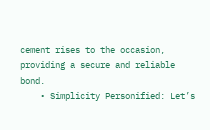cement rises to the occasion, providing a secure and reliable bond.
    • Simplicity Personified: Let’s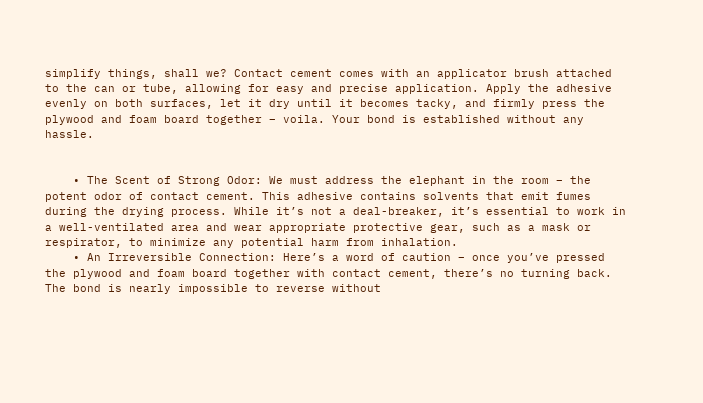simplify things, shall we? Contact cement comes with an applicator brush attached to the can or tube, allowing for easy and precise application. Apply the adhesive evenly on both surfaces, let it dry until it becomes tacky, and firmly press the plywood and foam board together – voila. Your bond is established without any hassle.


    • The Scent of Strong Odor: We must address the elephant in the room – the potent odor of contact cement. This adhesive contains solvents that emit fumes during the drying process. While it’s not a deal-breaker, it’s essential to work in a well-ventilated area and wear appropriate protective gear, such as a mask or respirator, to minimize any potential harm from inhalation.
    • An Irreversible Connection: Here’s a word of caution – once you’ve pressed the plywood and foam board together with contact cement, there’s no turning back. The bond is nearly impossible to reverse without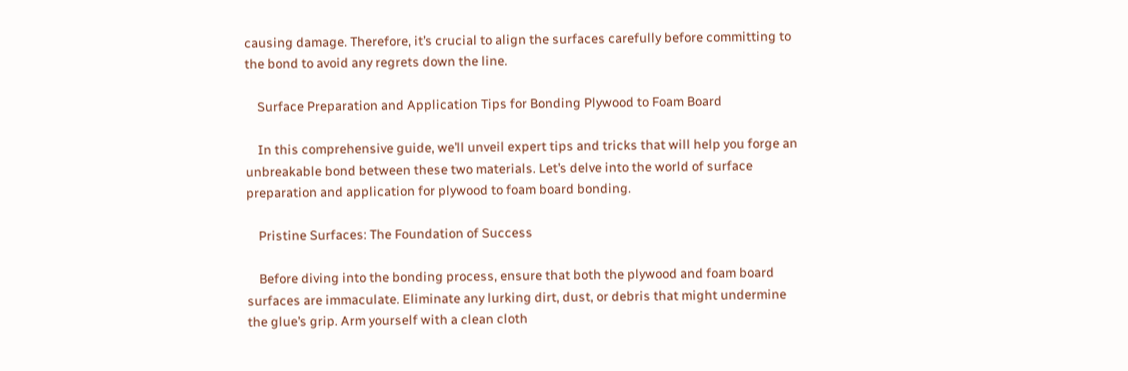causing damage. Therefore, it’s crucial to align the surfaces carefully before committing to the bond to avoid any regrets down the line.

    Surface Preparation and Application Tips for Bonding Plywood to Foam Board

    In this comprehensive guide, we’ll unveil expert tips and tricks that will help you forge an unbreakable bond between these two materials. Let’s delve into the world of surface preparation and application for plywood to foam board bonding.

    Pristine Surfaces: The Foundation of Success

    Before diving into the bonding process, ensure that both the plywood and foam board surfaces are immaculate. Eliminate any lurking dirt, dust, or debris that might undermine the glue’s grip. Arm yourself with a clean cloth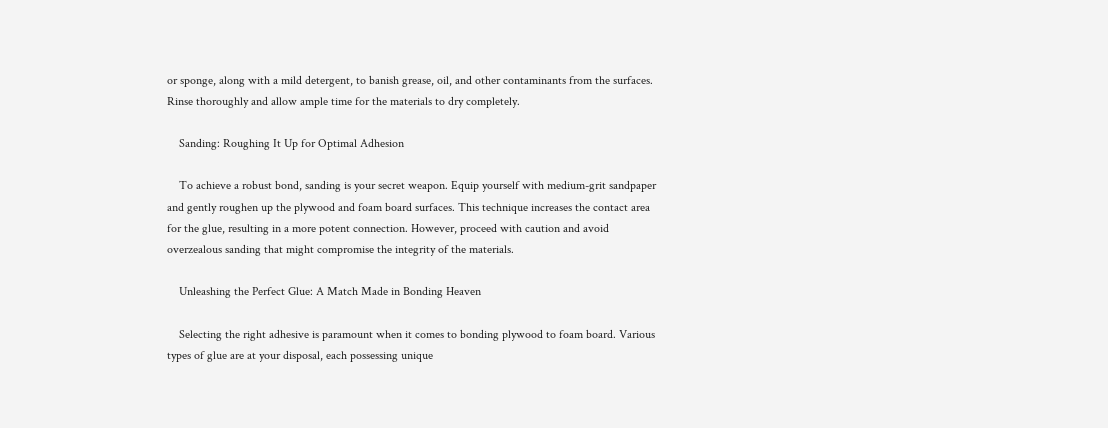or sponge, along with a mild detergent, to banish grease, oil, and other contaminants from the surfaces. Rinse thoroughly and allow ample time for the materials to dry completely.

    Sanding: Roughing It Up for Optimal Adhesion

    To achieve a robust bond, sanding is your secret weapon. Equip yourself with medium-grit sandpaper and gently roughen up the plywood and foam board surfaces. This technique increases the contact area for the glue, resulting in a more potent connection. However, proceed with caution and avoid overzealous sanding that might compromise the integrity of the materials.

    Unleashing the Perfect Glue: A Match Made in Bonding Heaven

    Selecting the right adhesive is paramount when it comes to bonding plywood to foam board. Various types of glue are at your disposal, each possessing unique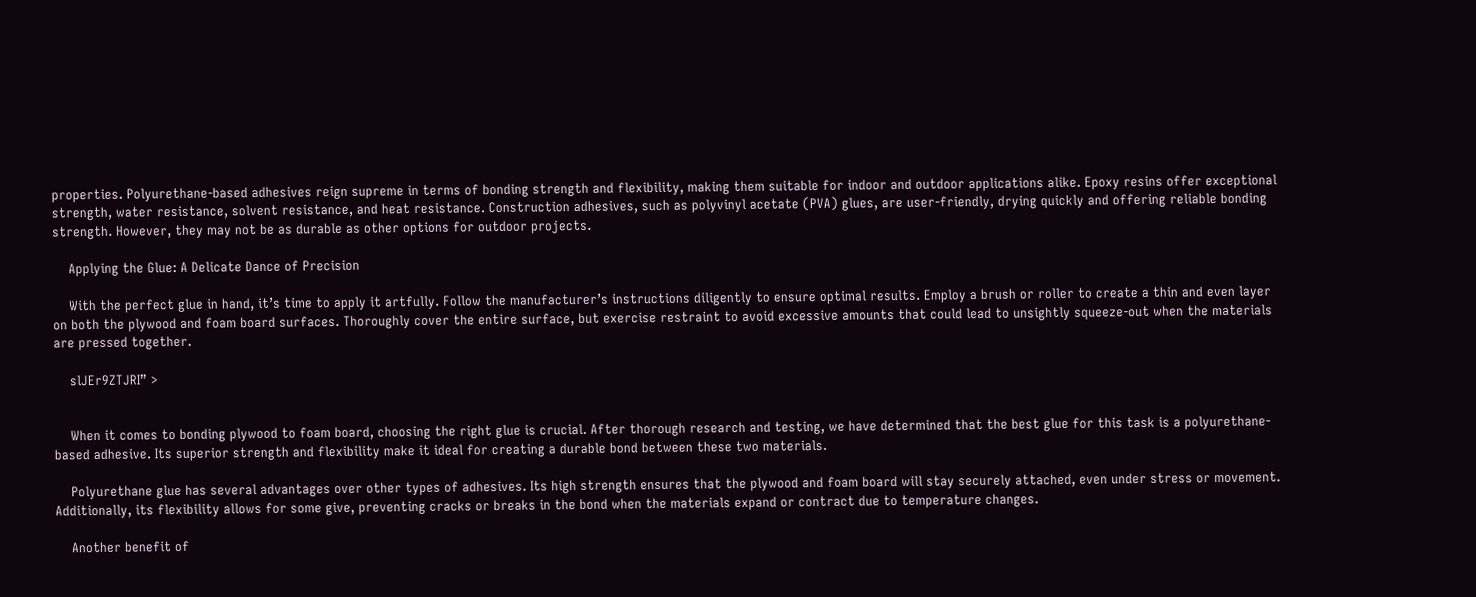properties. Polyurethane-based adhesives reign supreme in terms of bonding strength and flexibility, making them suitable for indoor and outdoor applications alike. Epoxy resins offer exceptional strength, water resistance, solvent resistance, and heat resistance. Construction adhesives, such as polyvinyl acetate (PVA) glues, are user-friendly, drying quickly and offering reliable bonding strength. However, they may not be as durable as other options for outdoor projects.

    Applying the Glue: A Delicate Dance of Precision

    With the perfect glue in hand, it’s time to apply it artfully. Follow the manufacturer’s instructions diligently to ensure optimal results. Employ a brush or roller to create a thin and even layer on both the plywood and foam board surfaces. Thoroughly cover the entire surface, but exercise restraint to avoid excessive amounts that could lead to unsightly squeeze-out when the materials are pressed together.

    slJEr9ZTJRI” >


    When it comes to bonding plywood to foam board, choosing the right glue is crucial. After thorough research and testing, we have determined that the best glue for this task is a polyurethane-based adhesive. Its superior strength and flexibility make it ideal for creating a durable bond between these two materials.

    Polyurethane glue has several advantages over other types of adhesives. Its high strength ensures that the plywood and foam board will stay securely attached, even under stress or movement. Additionally, its flexibility allows for some give, preventing cracks or breaks in the bond when the materials expand or contract due to temperature changes.

    Another benefit of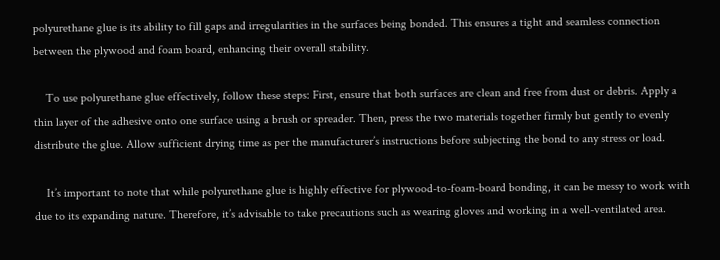polyurethane glue is its ability to fill gaps and irregularities in the surfaces being bonded. This ensures a tight and seamless connection between the plywood and foam board, enhancing their overall stability.

    To use polyurethane glue effectively, follow these steps: First, ensure that both surfaces are clean and free from dust or debris. Apply a thin layer of the adhesive onto one surface using a brush or spreader. Then, press the two materials together firmly but gently to evenly distribute the glue. Allow sufficient drying time as per the manufacturer’s instructions before subjecting the bond to any stress or load.

    It’s important to note that while polyurethane glue is highly effective for plywood-to-foam-board bonding, it can be messy to work with due to its expanding nature. Therefore, it’s advisable to take precautions such as wearing gloves and working in a well-ventilated area.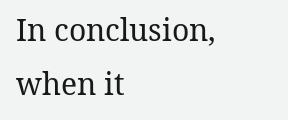In conclusion, when it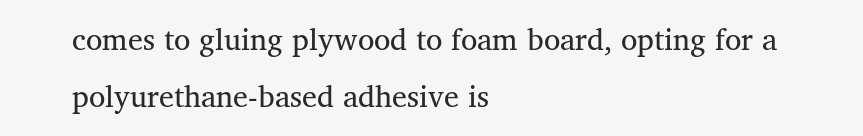comes to gluing plywood to foam board, opting for a polyurethane-based adhesive is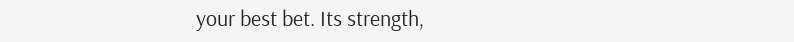your best bet. Its strength,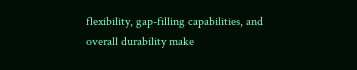flexibility, gap-filling capabilities, and overall durability make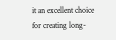it an excellent choice for creating long-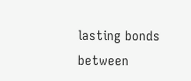lasting bonds between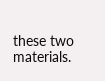these two materials.